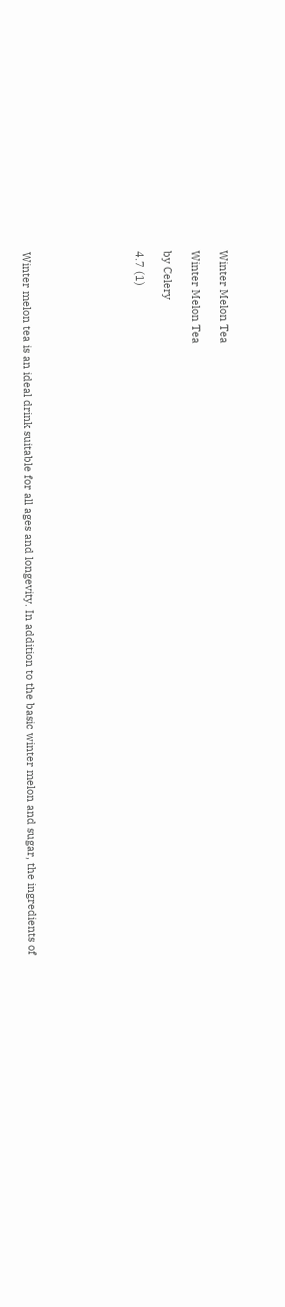Winter Melon Tea

Winter Melon Tea

by Celery

4.7 (1)







Winter melon tea is an ideal drink suitable for all ages and longevity. In addition to the basic winter melon and sugar, the ingredients of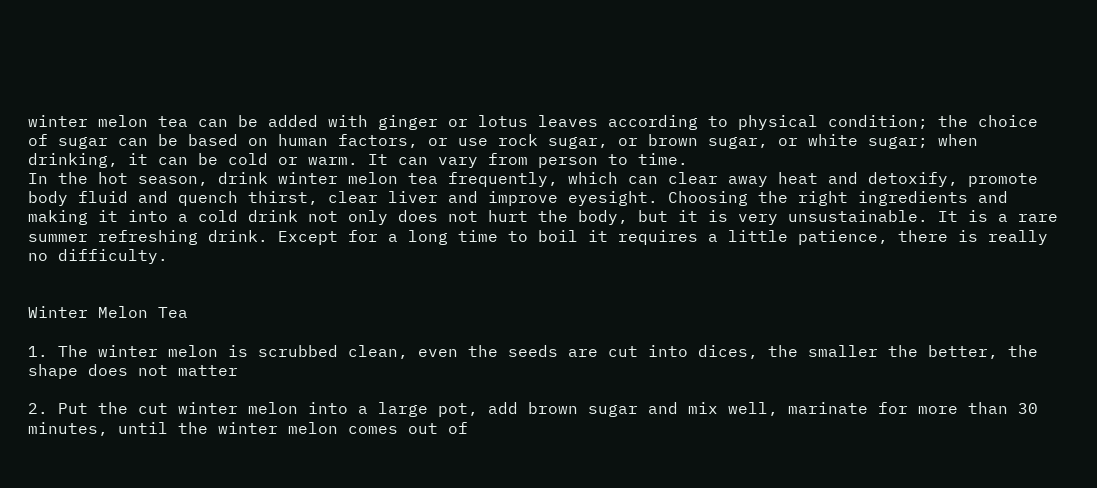winter melon tea can be added with ginger or lotus leaves according to physical condition; the choice of sugar can be based on human factors, or use rock sugar, or brown sugar, or white sugar; when drinking, it can be cold or warm. It can vary from person to time.
In the hot season, drink winter melon tea frequently, which can clear away heat and detoxify, promote body fluid and quench thirst, clear liver and improve eyesight. Choosing the right ingredients and making it into a cold drink not only does not hurt the body, but it is very unsustainable. It is a rare summer refreshing drink. Except for a long time to boil it requires a little patience, there is really no difficulty.


Winter Melon Tea

1. The winter melon is scrubbed clean, even the seeds are cut into dices, the smaller the better, the shape does not matter

2. Put the cut winter melon into a large pot, add brown sugar and mix well, marinate for more than 30 minutes, until the winter melon comes out of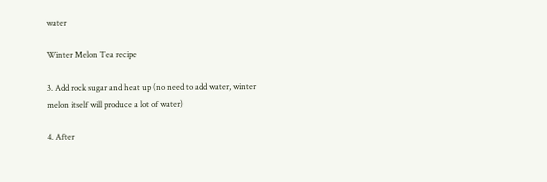water

Winter Melon Tea recipe

3. Add rock sugar and heat up (no need to add water, winter melon itself will produce a lot of water)

4. After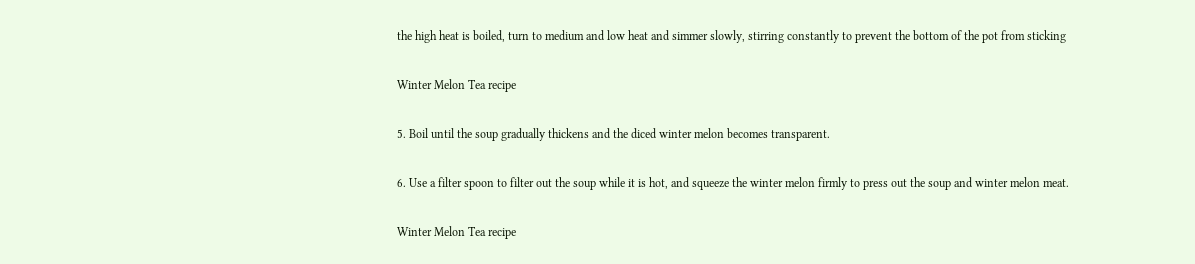the high heat is boiled, turn to medium and low heat and simmer slowly, stirring constantly to prevent the bottom of the pot from sticking

Winter Melon Tea recipe

5. Boil until the soup gradually thickens and the diced winter melon becomes transparent.

6. Use a filter spoon to filter out the soup while it is hot, and squeeze the winter melon firmly to press out the soup and winter melon meat.

Winter Melon Tea recipe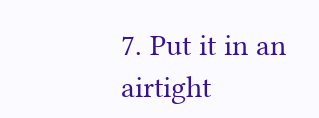7. Put it in an airtight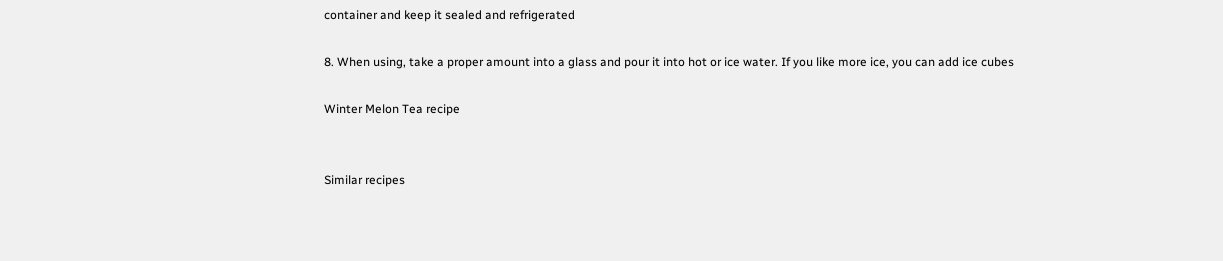container and keep it sealed and refrigerated

8. When using, take a proper amount into a glass and pour it into hot or ice water. If you like more ice, you can add ice cubes

Winter Melon Tea recipe


Similar recipes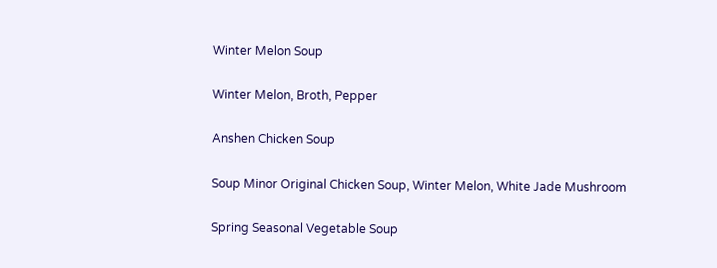Winter Melon Soup

Winter Melon, Broth, Pepper

Anshen Chicken Soup

Soup Minor Original Chicken Soup, Winter Melon, White Jade Mushroom

Spring Seasonal Vegetable Soup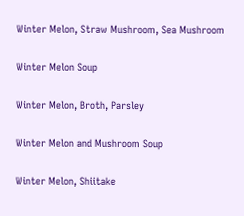Winter Melon, Straw Mushroom, Sea Mushroom

Winter Melon Soup

Winter Melon, Broth, Parsley

Winter Melon and Mushroom Soup

Winter Melon, Shiitake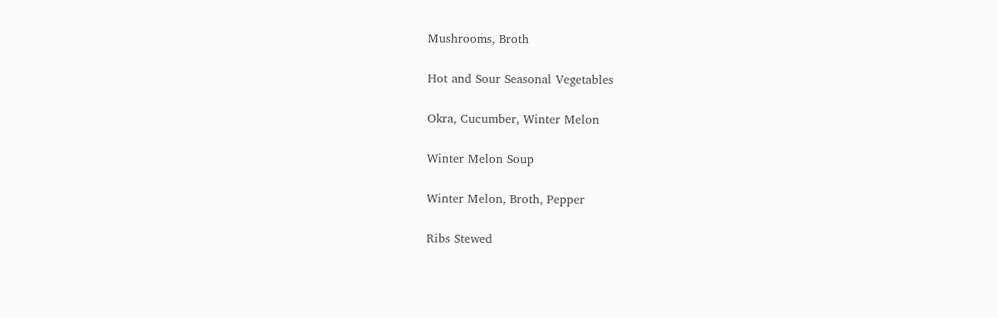Mushrooms, Broth

Hot and Sour Seasonal Vegetables

Okra, Cucumber, Winter Melon

Winter Melon Soup

Winter Melon, Broth, Pepper

Ribs Stewed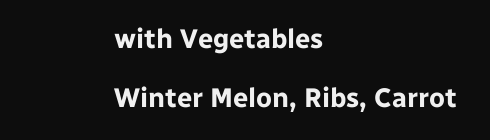with Vegetables

Winter Melon, Ribs, Carrot